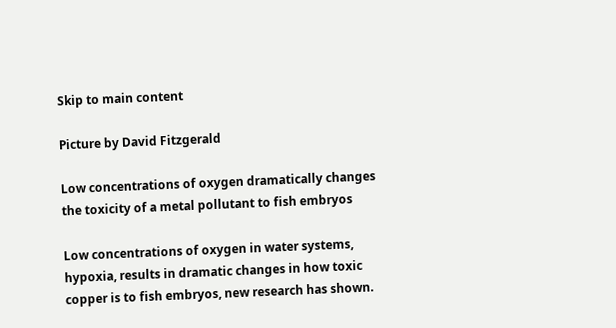Skip to main content

Picture by David Fitzgerald

Low concentrations of oxygen dramatically changes the toxicity of a metal pollutant to fish embryos

Low concentrations of oxygen in water systems, hypoxia, results in dramatic changes in how toxic copper is to fish embryos, new research has shown.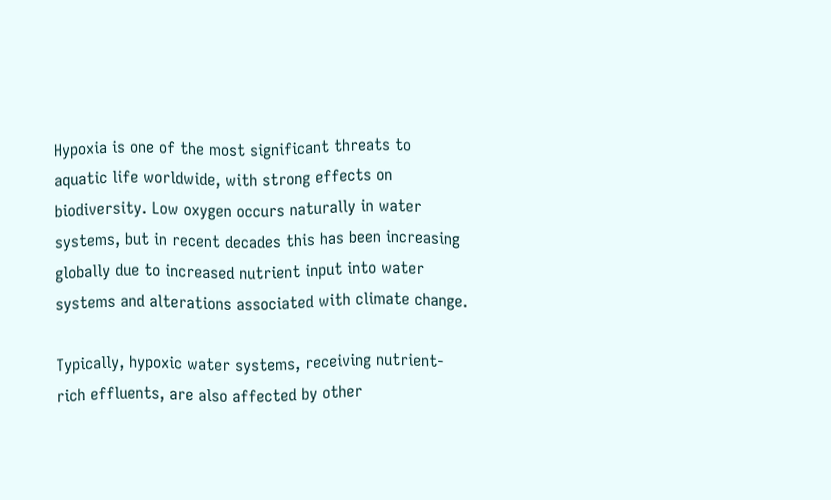Hypoxia is one of the most significant threats to aquatic life worldwide, with strong effects on biodiversity. Low oxygen occurs naturally in water systems, but in recent decades this has been increasing globally due to increased nutrient input into water systems and alterations associated with climate change.

Typically, hypoxic water systems, receiving nutrient-rich effluents, are also affected by other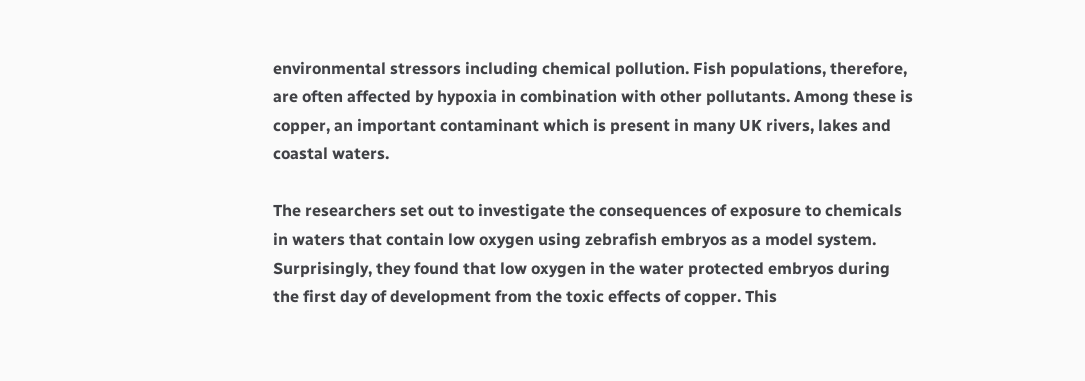environmental stressors including chemical pollution. Fish populations, therefore, are often affected by hypoxia in combination with other pollutants. Among these is copper, an important contaminant which is present in many UK rivers, lakes and coastal waters.

The researchers set out to investigate the consequences of exposure to chemicals in waters that contain low oxygen using zebrafish embryos as a model system. Surprisingly, they found that low oxygen in the water protected embryos during the first day of development from the toxic effects of copper. This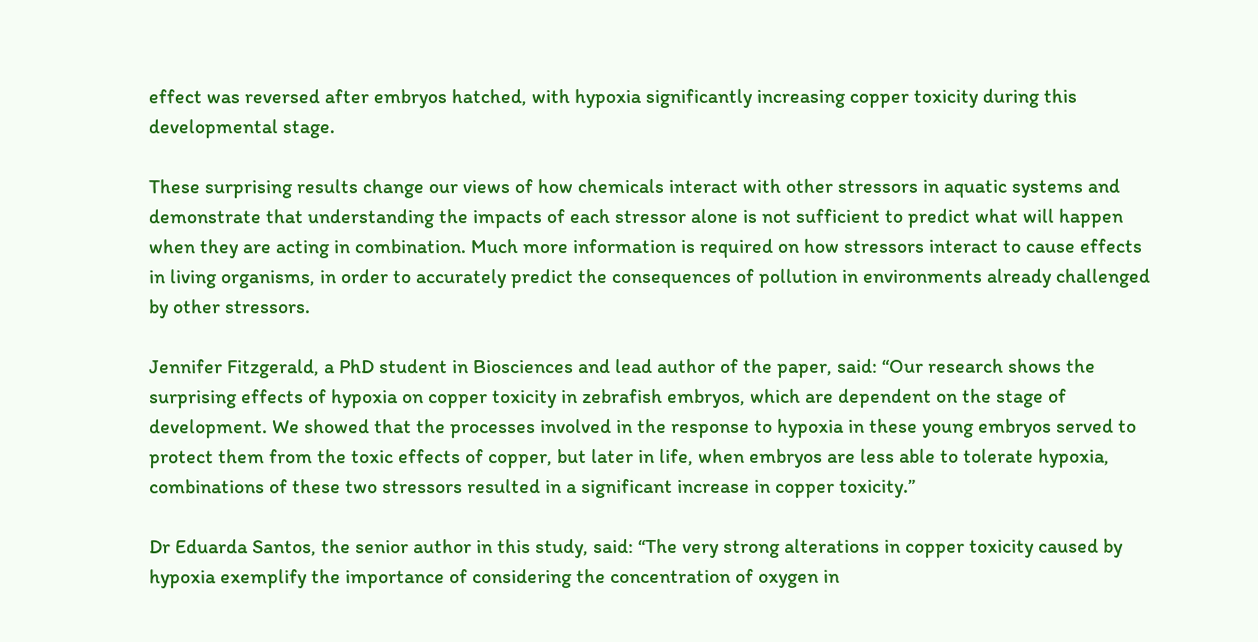effect was reversed after embryos hatched, with hypoxia significantly increasing copper toxicity during this developmental stage.

These surprising results change our views of how chemicals interact with other stressors in aquatic systems and demonstrate that understanding the impacts of each stressor alone is not sufficient to predict what will happen when they are acting in combination. Much more information is required on how stressors interact to cause effects in living organisms, in order to accurately predict the consequences of pollution in environments already challenged by other stressors.

Jennifer Fitzgerald, a PhD student in Biosciences and lead author of the paper, said: “Our research shows the surprising effects of hypoxia on copper toxicity in zebrafish embryos, which are dependent on the stage of development. We showed that the processes involved in the response to hypoxia in these young embryos served to protect them from the toxic effects of copper, but later in life, when embryos are less able to tolerate hypoxia, combinations of these two stressors resulted in a significant increase in copper toxicity.”

Dr Eduarda Santos, the senior author in this study, said: “The very strong alterations in copper toxicity caused by hypoxia exemplify the importance of considering the concentration of oxygen in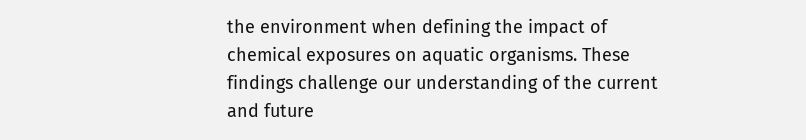the environment when defining the impact of chemical exposures on aquatic organisms. These findings challenge our understanding of the current and future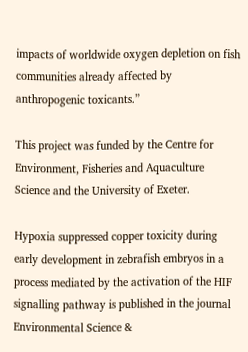impacts of worldwide oxygen depletion on fish communities already affected by anthropogenic toxicants.”

This project was funded by the Centre for Environment, Fisheries and Aquaculture Science and the University of Exeter.

Hypoxia suppressed copper toxicity during early development in zebrafish embryos in a process mediated by the activation of the HIF signalling pathway is published in the journal Environmental Science &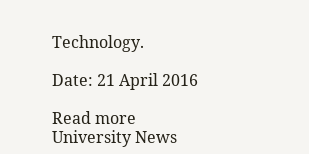Technology.

Date: 21 April 2016

Read more University News